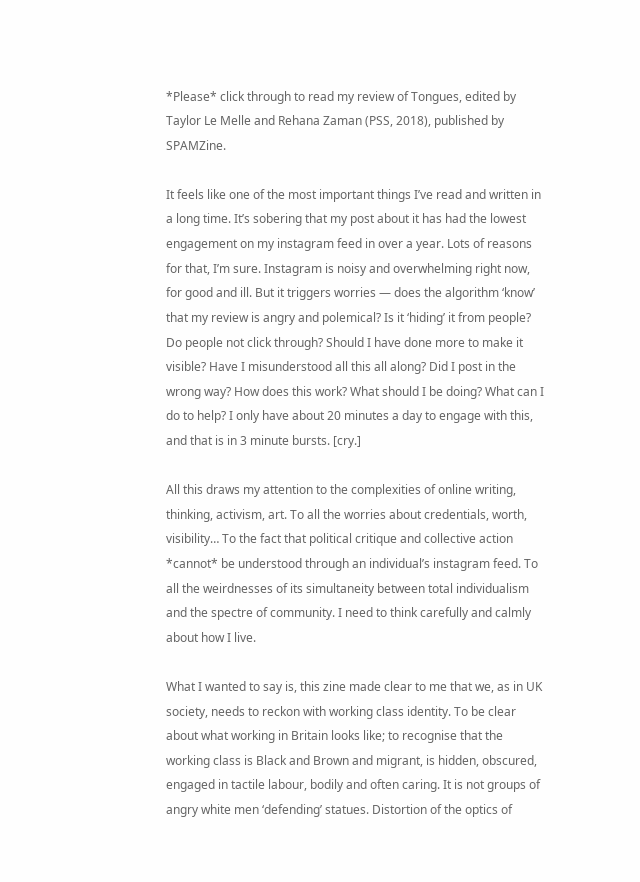*Please* click through to read my review of Tongues, edited by Taylor Le Melle and Rehana Zaman (PSS, 2018), published by SPAMZine.

It feels like one of the most important things I’ve read and written in a long time. It’s sobering that my post about it has had the lowest engagement on my instagram feed in over a year. Lots of reasons for that, I’m sure. Instagram is noisy and overwhelming right now, for good and ill. But it triggers worries — does the algorithm ‘know’ that my review is angry and polemical? Is it ‘hiding’ it from people? Do people not click through? Should I have done more to make it visible? Have I misunderstood all this all along? Did I post in the wrong way? How does this work? What should I be doing? What can I do to help? I only have about 20 minutes a day to engage with this, and that is in 3 minute bursts. [cry.]

All this draws my attention to the complexities of online writing, thinking, activism, art. To all the worries about credentials, worth, visibility… To the fact that political critique and collective action *cannot* be understood through an individual’s instagram feed. To all the weirdnesses of its simultaneity between total individualism and the spectre of community. I need to think carefully and calmly about how I live.

What I wanted to say is, this zine made clear to me that we, as in UK society, needs to reckon with working class identity. To be clear about what working in Britain looks like; to recognise that the working class is Black and Brown and migrant, is hidden, obscured, engaged in tactile labour, bodily and often caring. It is not groups of angry white men ‘defending’ statues. Distortion of the optics of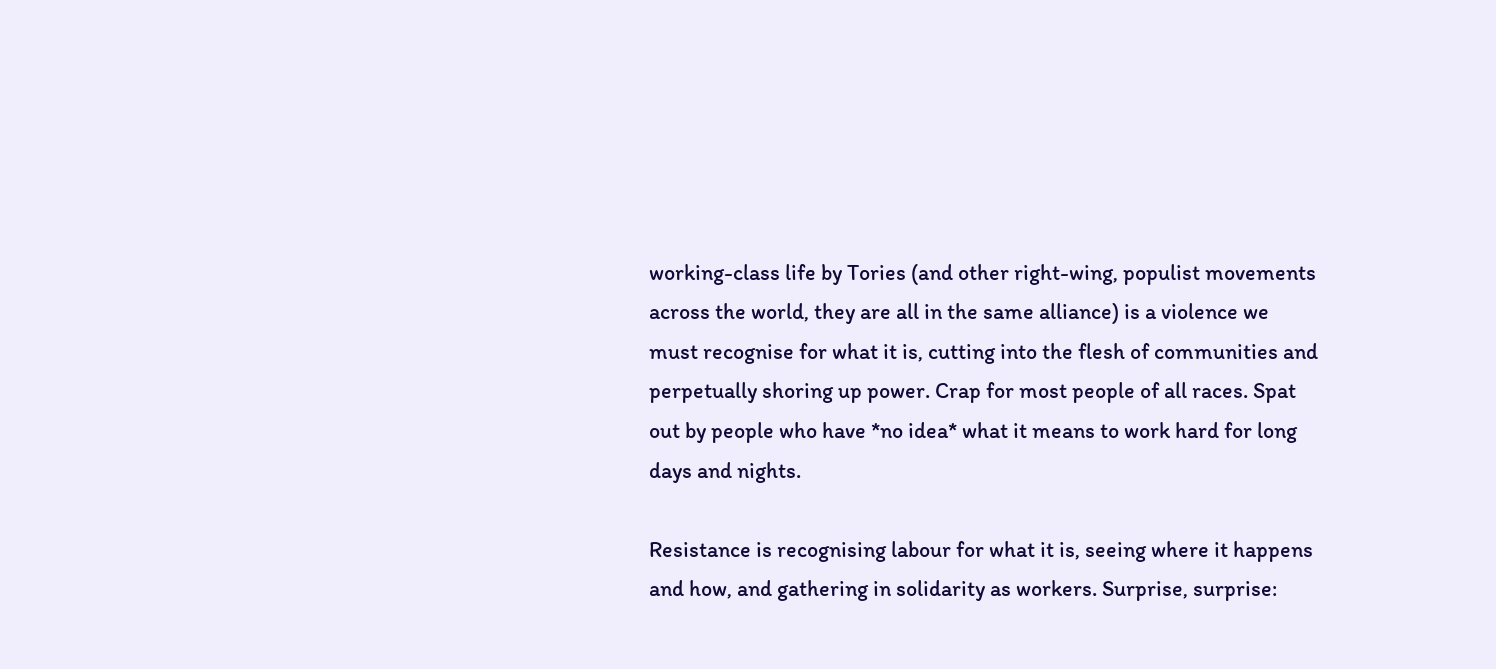working-class life by Tories (and other right-wing, populist movements across the world, they are all in the same alliance) is a violence we must recognise for what it is, cutting into the flesh of communities and perpetually shoring up power. Crap for most people of all races. Spat out by people who have *no idea* what it means to work hard for long days and nights.

Resistance is recognising labour for what it is, seeing where it happens and how, and gathering in solidarity as workers. Surprise, surprise: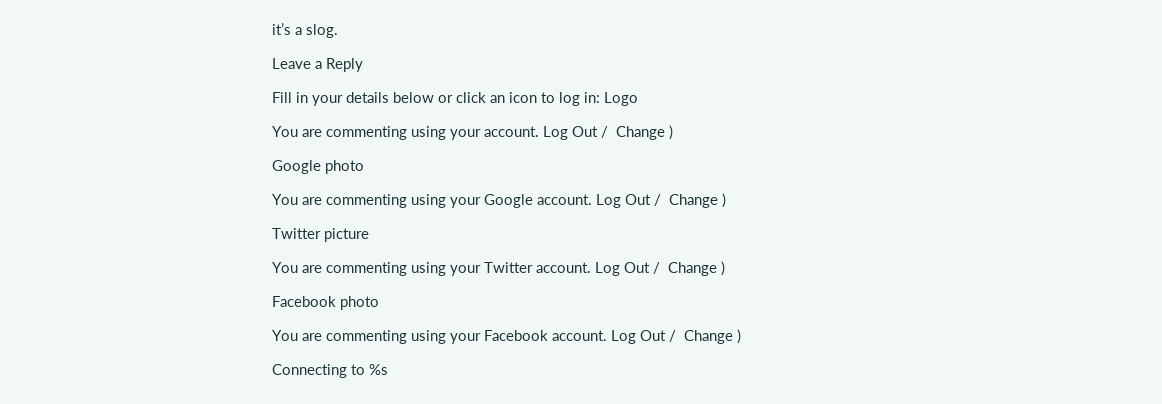it’s a slog.

Leave a Reply

Fill in your details below or click an icon to log in: Logo

You are commenting using your account. Log Out /  Change )

Google photo

You are commenting using your Google account. Log Out /  Change )

Twitter picture

You are commenting using your Twitter account. Log Out /  Change )

Facebook photo

You are commenting using your Facebook account. Log Out /  Change )

Connecting to %s